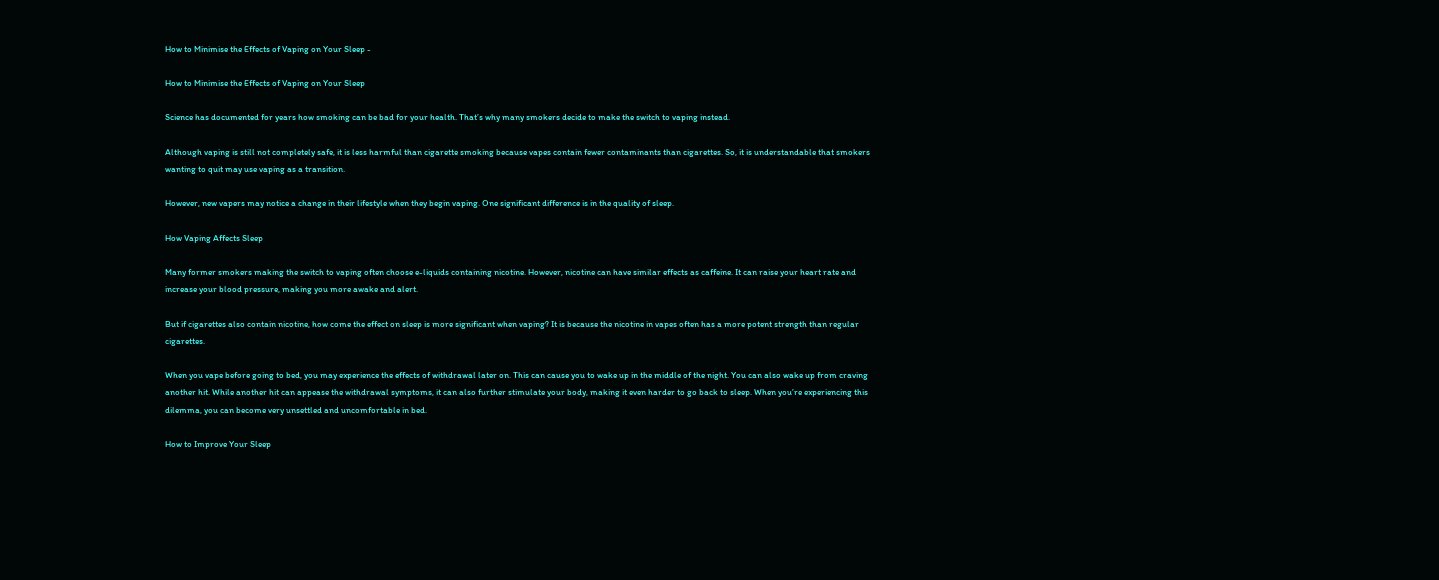How to Minimise the Effects of Vaping on Your Sleep -

How to Minimise the Effects of Vaping on Your Sleep

Science has documented for years how smoking can be bad for your health. That’s why many smokers decide to make the switch to vaping instead.

Although vaping is still not completely safe, it is less harmful than cigarette smoking because vapes contain fewer contaminants than cigarettes. So, it is understandable that smokers wanting to quit may use vaping as a transition.

However, new vapers may notice a change in their lifestyle when they begin vaping. One significant difference is in the quality of sleep.

How Vaping Affects Sleep

Many former smokers making the switch to vaping often choose e-liquids containing nicotine. However, nicotine can have similar effects as caffeine. It can raise your heart rate and increase your blood pressure, making you more awake and alert.

But if cigarettes also contain nicotine, how come the effect on sleep is more significant when vaping? It is because the nicotine in vapes often has a more potent strength than regular cigarettes.

When you vape before going to bed, you may experience the effects of withdrawal later on. This can cause you to wake up in the middle of the night. You can also wake up from craving another hit. While another hit can appease the withdrawal symptoms, it can also further stimulate your body, making it even harder to go back to sleep. When you’re experiencing this dilemma, you can become very unsettled and uncomfortable in bed.

How to Improve Your Sleep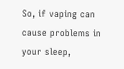So, if vaping can cause problems in your sleep,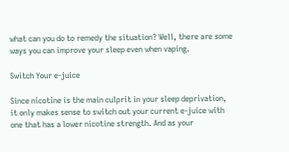what can you do to remedy the situation? Well, there are some ways you can improve your sleep even when vaping.

Switch Your e-juice

Since nicotine is the main culprit in your sleep deprivation, it only makes sense to switch out your current e-juice with one that has a lower nicotine strength. And as your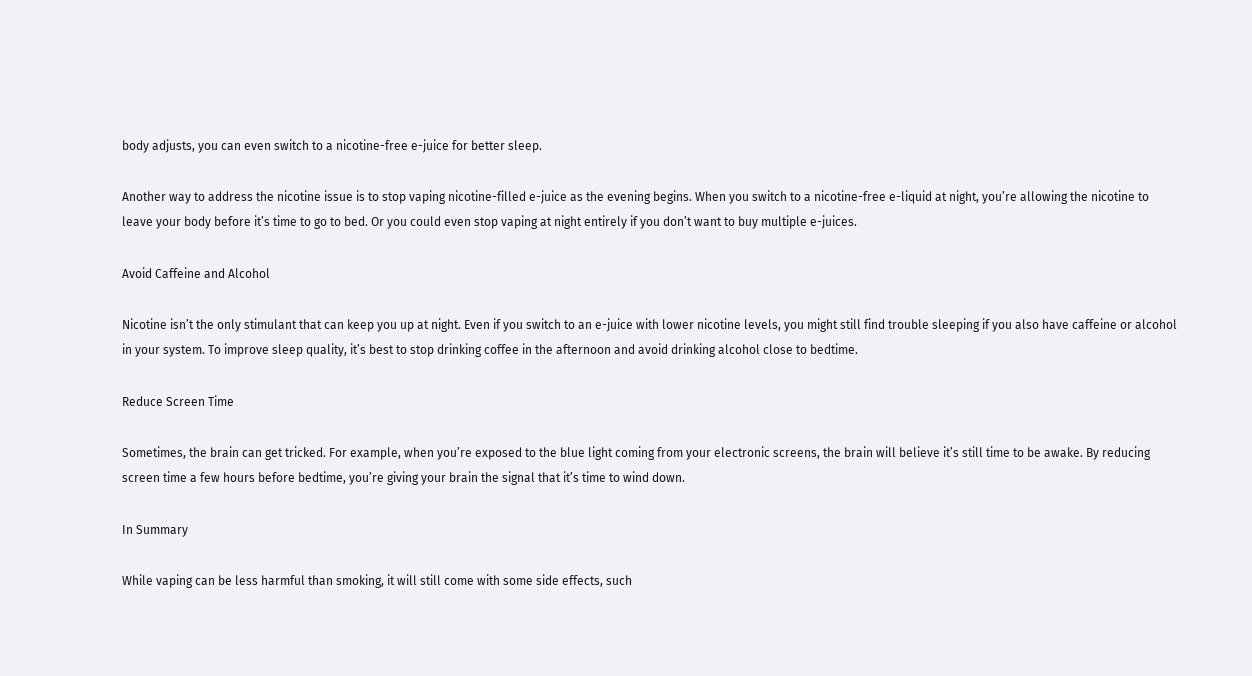body adjusts, you can even switch to a nicotine-free e-juice for better sleep.

Another way to address the nicotine issue is to stop vaping nicotine-filled e-juice as the evening begins. When you switch to a nicotine-free e-liquid at night, you’re allowing the nicotine to leave your body before it’s time to go to bed. Or you could even stop vaping at night entirely if you don’t want to buy multiple e-juices.

Avoid Caffeine and Alcohol

Nicotine isn’t the only stimulant that can keep you up at night. Even if you switch to an e-juice with lower nicotine levels, you might still find trouble sleeping if you also have caffeine or alcohol in your system. To improve sleep quality, it’s best to stop drinking coffee in the afternoon and avoid drinking alcohol close to bedtime.

Reduce Screen Time

Sometimes, the brain can get tricked. For example, when you’re exposed to the blue light coming from your electronic screens, the brain will believe it’s still time to be awake. By reducing screen time a few hours before bedtime, you’re giving your brain the signal that it’s time to wind down.

In Summary

While vaping can be less harmful than smoking, it will still come with some side effects, such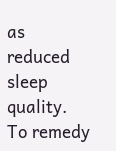as reduced sleep quality. To remedy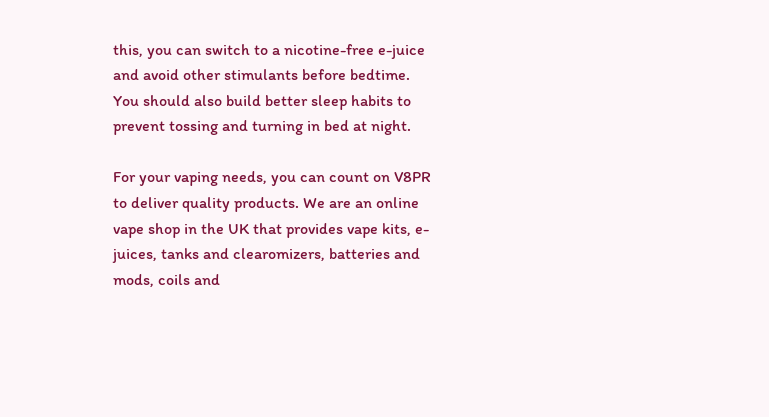this, you can switch to a nicotine-free e-juice and avoid other stimulants before bedtime. You should also build better sleep habits to prevent tossing and turning in bed at night.

For your vaping needs, you can count on V8PR to deliver quality products. We are an online vape shop in the UK that provides vape kits, e-juices, tanks and clearomizers, batteries and mods, coils and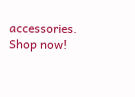accessories. Shop now!